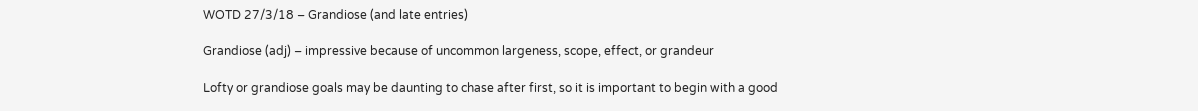WOTD 27/3/18 – Grandiose (and late entries)

Grandiose (adj) – impressive because of uncommon largeness, scope, effect, or grandeur

Lofty or grandiose goals may be daunting to chase after first, so it is important to begin with a good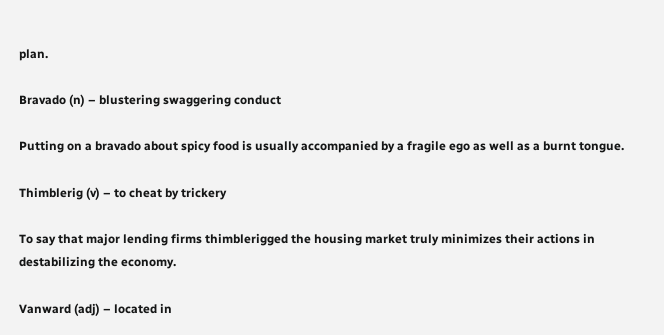plan.

Bravado (n) – blustering swaggering conduct

Putting on a bravado about spicy food is usually accompanied by a fragile ego as well as a burnt tongue.

Thimblerig (v) – to cheat by trickery

To say that major lending firms thimblerigged the housing market truly minimizes their actions in destabilizing the economy.

Vanward (adj) – located in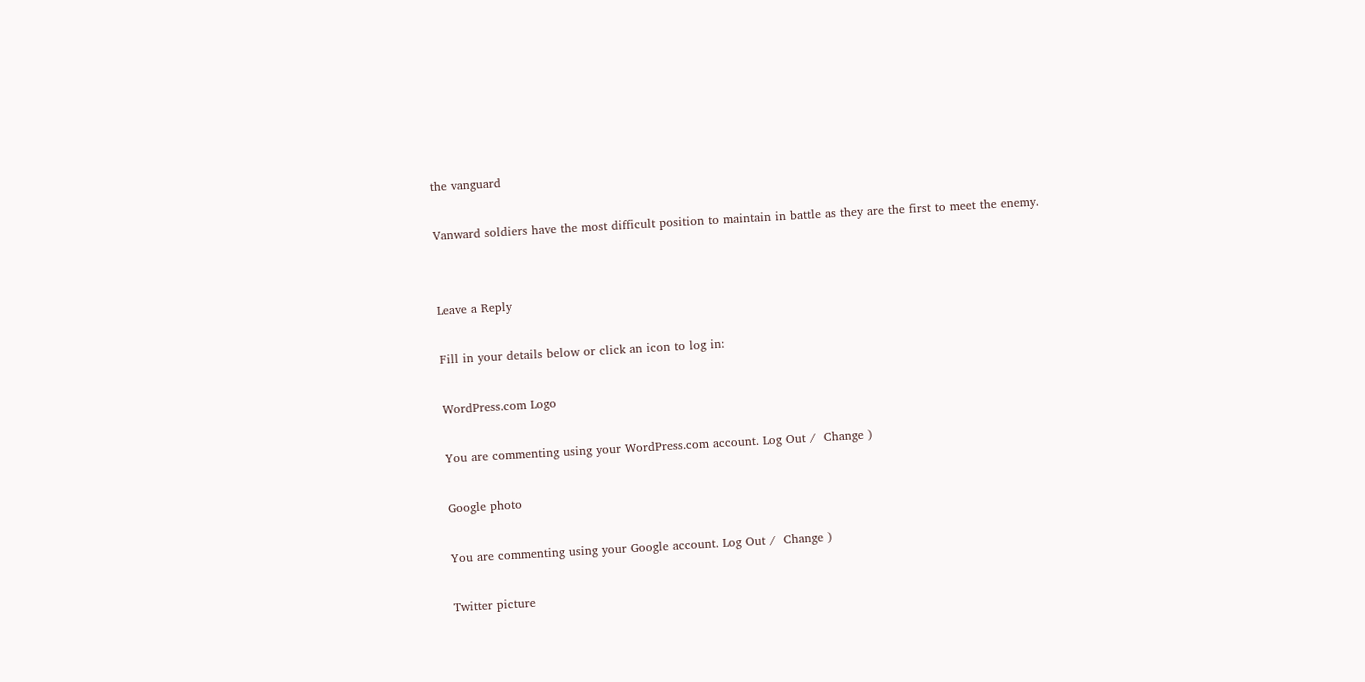the vanguard

Vanward soldiers have the most difficult position to maintain in battle as they are the first to meet the enemy.


Leave a Reply

Fill in your details below or click an icon to log in:

WordPress.com Logo

You are commenting using your WordPress.com account. Log Out /  Change )

Google photo

You are commenting using your Google account. Log Out /  Change )

Twitter picture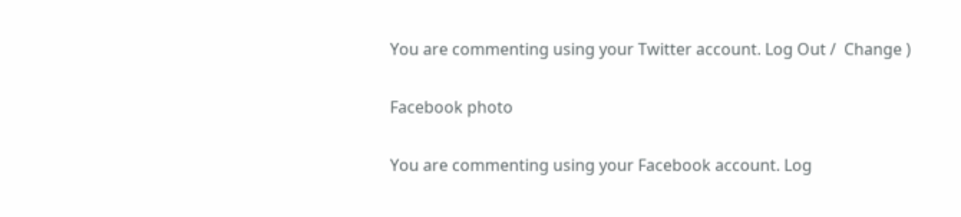You are commenting using your Twitter account. Log Out /  Change )

Facebook photo

You are commenting using your Facebook account. Log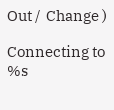Out /  Change )

Connecting to %s